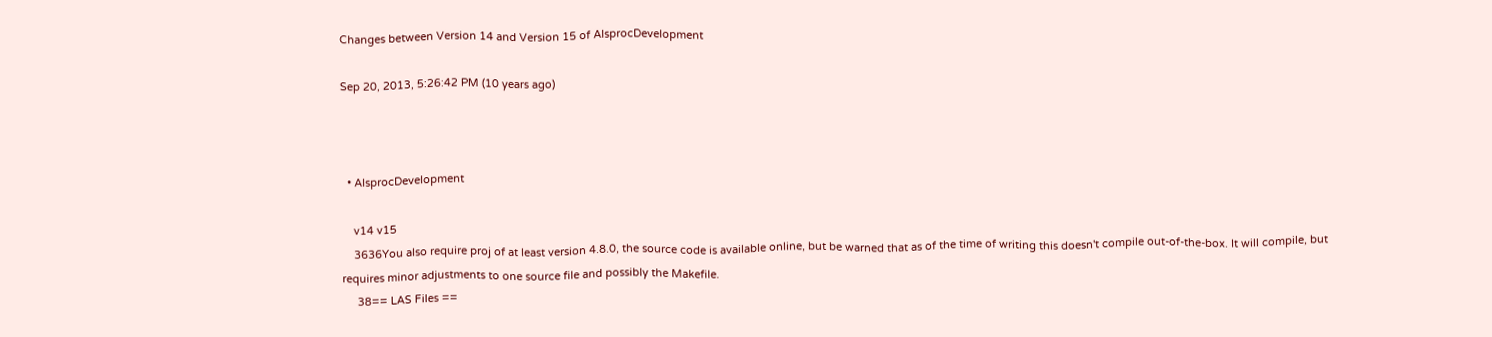Changes between Version 14 and Version 15 of AlsprocDevelopment

Sep 20, 2013, 5:26:42 PM (10 years ago)



  • AlsprocDevelopment

    v14 v15
    3636You also require proj of at least version 4.8.0, the source code is available online, but be warned that as of the time of writing this doesn't compile out-of-the-box. It will compile, but requires minor adjustments to one source file and possibly the Makefile.
     38== LAS Files ==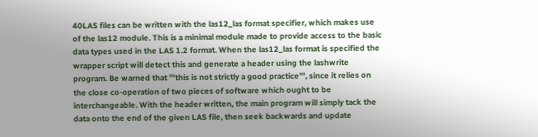40LAS files can be written with the las12_las format specifier, which makes use of the las12 module. This is a minimal module made to provide access to the basic data types used in the LAS 1.2 format. When the las12_las format is specified the wrapper script will detect this and generate a header using the lashwrite program. Be warned that '''this is not strictly a good practice''', since it relies on the close co-operation of two pieces of software which ought to be interchangeable. With the header written, the main program will simply tack the data onto the end of the given LAS file, then seek backwards and update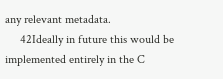any relevant metadata.
     42Ideally in future this would be implemented entirely in the C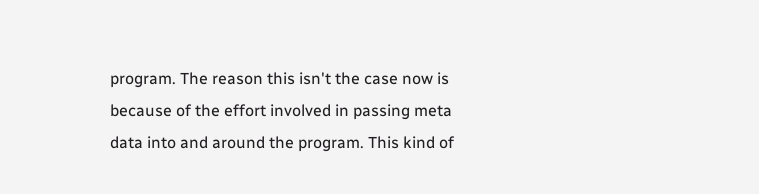program. The reason this isn't the case now is because of the effort involved in passing meta data into and around the program. This kind of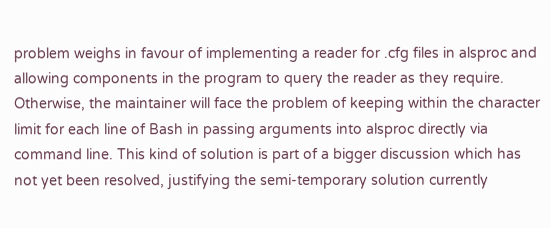problem weighs in favour of implementing a reader for .cfg files in alsproc and allowing components in the program to query the reader as they require. Otherwise, the maintainer will face the problem of keeping within the character limit for each line of Bash in passing arguments into alsproc directly via command line. This kind of solution is part of a bigger discussion which has not yet been resolved, justifying the semi-temporary solution currently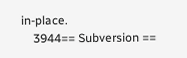in-place.
    3944== Subversion ==